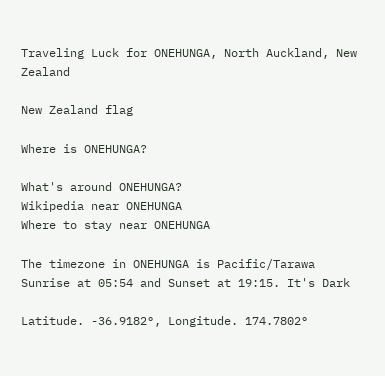Traveling Luck for ONEHUNGA, North Auckland, New Zealand

New Zealand flag

Where is ONEHUNGA?

What's around ONEHUNGA?
Wikipedia near ONEHUNGA
Where to stay near ONEHUNGA

The timezone in ONEHUNGA is Pacific/Tarawa
Sunrise at 05:54 and Sunset at 19:15. It's Dark

Latitude. -36.9182°, Longitude. 174.7802°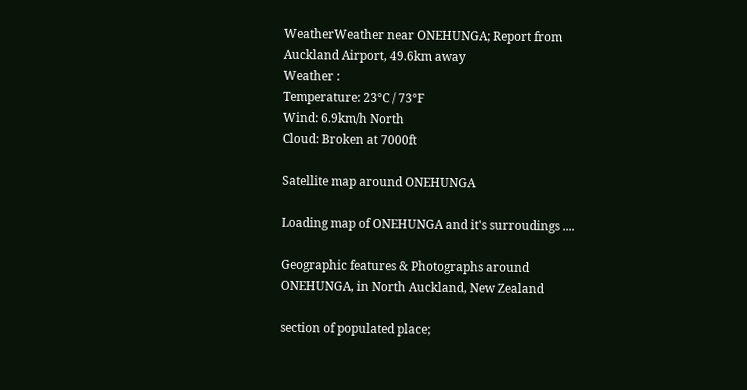WeatherWeather near ONEHUNGA; Report from Auckland Airport, 49.6km away
Weather :
Temperature: 23°C / 73°F
Wind: 6.9km/h North
Cloud: Broken at 7000ft

Satellite map around ONEHUNGA

Loading map of ONEHUNGA and it's surroudings ....

Geographic features & Photographs around ONEHUNGA, in North Auckland, New Zealand

section of populated place;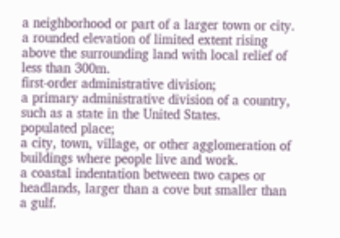a neighborhood or part of a larger town or city.
a rounded elevation of limited extent rising above the surrounding land with local relief of less than 300m.
first-order administrative division;
a primary administrative division of a country, such as a state in the United States.
populated place;
a city, town, village, or other agglomeration of buildings where people live and work.
a coastal indentation between two capes or headlands, larger than a cove but smaller than a gulf.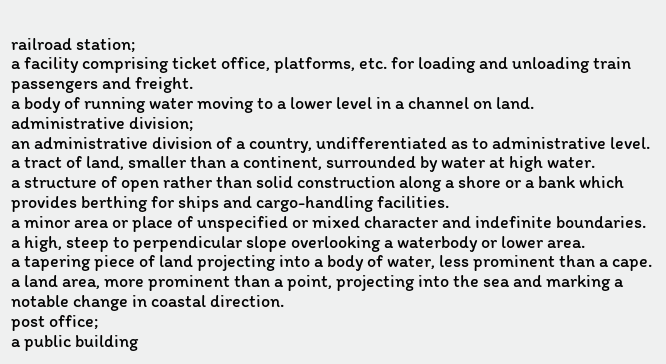railroad station;
a facility comprising ticket office, platforms, etc. for loading and unloading train passengers and freight.
a body of running water moving to a lower level in a channel on land.
administrative division;
an administrative division of a country, undifferentiated as to administrative level.
a tract of land, smaller than a continent, surrounded by water at high water.
a structure of open rather than solid construction along a shore or a bank which provides berthing for ships and cargo-handling facilities.
a minor area or place of unspecified or mixed character and indefinite boundaries.
a high, steep to perpendicular slope overlooking a waterbody or lower area.
a tapering piece of land projecting into a body of water, less prominent than a cape.
a land area, more prominent than a point, projecting into the sea and marking a notable change in coastal direction.
post office;
a public building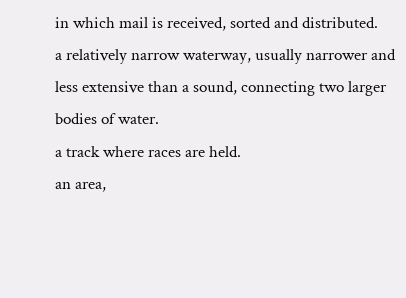in which mail is received, sorted and distributed.
a relatively narrow waterway, usually narrower and less extensive than a sound, connecting two larger bodies of water.
a track where races are held.
an area,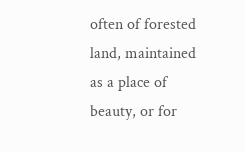often of forested land, maintained as a place of beauty, or for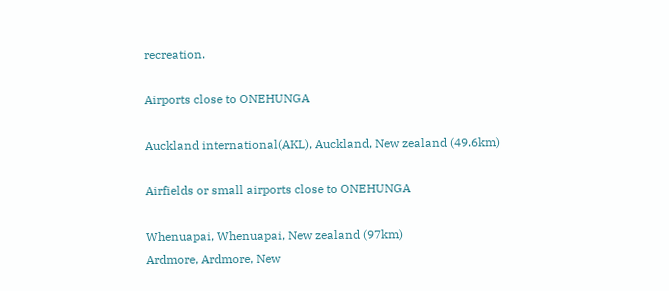recreation.

Airports close to ONEHUNGA

Auckland international(AKL), Auckland, New zealand (49.6km)

Airfields or small airports close to ONEHUNGA

Whenuapai, Whenuapai, New zealand (97km)
Ardmore, Ardmore, New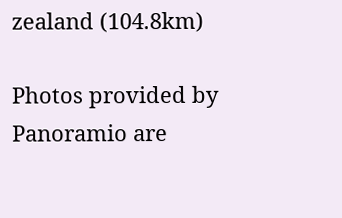zealand (104.8km)

Photos provided by Panoramio are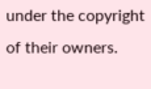under the copyright of their owners.